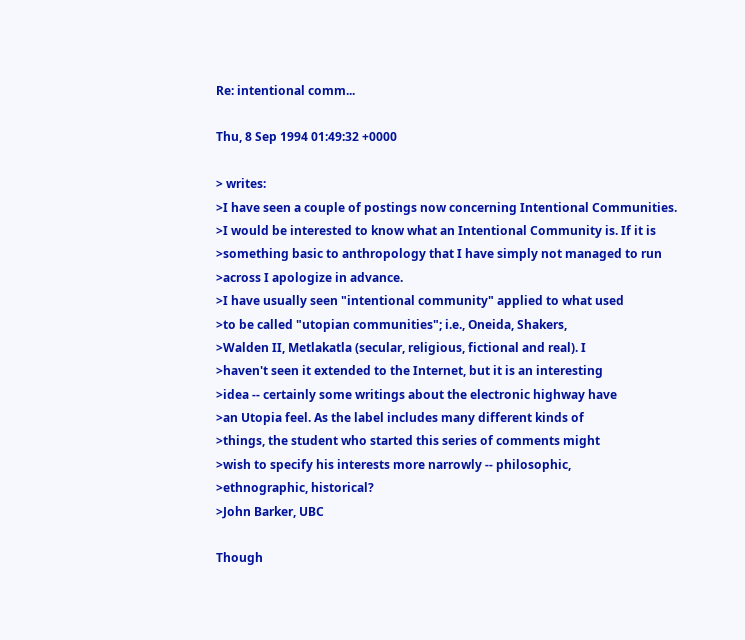Re: intentional comm...

Thu, 8 Sep 1994 01:49:32 +0000

> writes:
>I have seen a couple of postings now concerning Intentional Communities.
>I would be interested to know what an Intentional Community is. If it is
>something basic to anthropology that I have simply not managed to run
>across I apologize in advance.
>I have usually seen "intentional community" applied to what used
>to be called "utopian communities"; i.e., Oneida, Shakers,
>Walden II, Metlakatla (secular, religious, fictional and real). I
>haven't seen it extended to the Internet, but it is an interesting
>idea -- certainly some writings about the electronic highway have
>an Utopia feel. As the label includes many different kinds of
>things, the student who started this series of comments might
>wish to specify his interests more narrowly -- philosophic,
>ethnographic, historical?
>John Barker, UBC

Though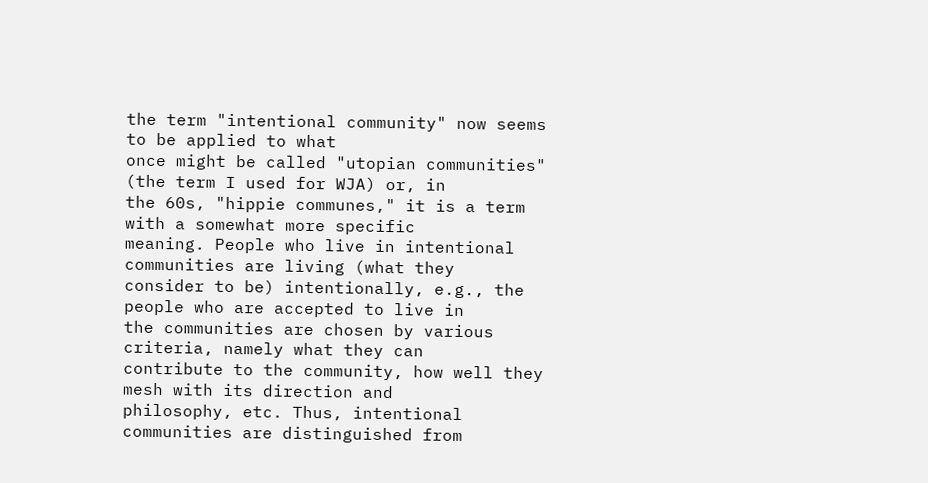the term "intentional community" now seems to be applied to what
once might be called "utopian communities" (the term I used for WJA) or, in
the 60s, "hippie communes," it is a term with a somewhat more specific
meaning. People who live in intentional communities are living (what they
consider to be) intentionally, e.g., the people who are accepted to live in
the communities are chosen by various criteria, namely what they can
contribute to the community, how well they mesh with its direction and
philosophy, etc. Thus, intentional communities are distinguished from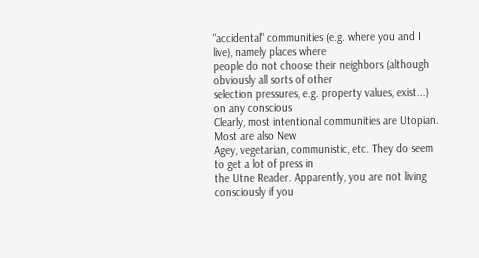"accidental" communities (e.g. where you and I live), namely places where
people do not choose their neighbors (although obviously all sorts of other
selection pressures, e.g. property values, exist...) on any conscious
Clearly, most intentional communities are Utopian. Most are also New
Agey, vegetarian, communistic, etc. They do seem to get a lot of press in
the Utne Reader. Apparently, you are not living consciously if you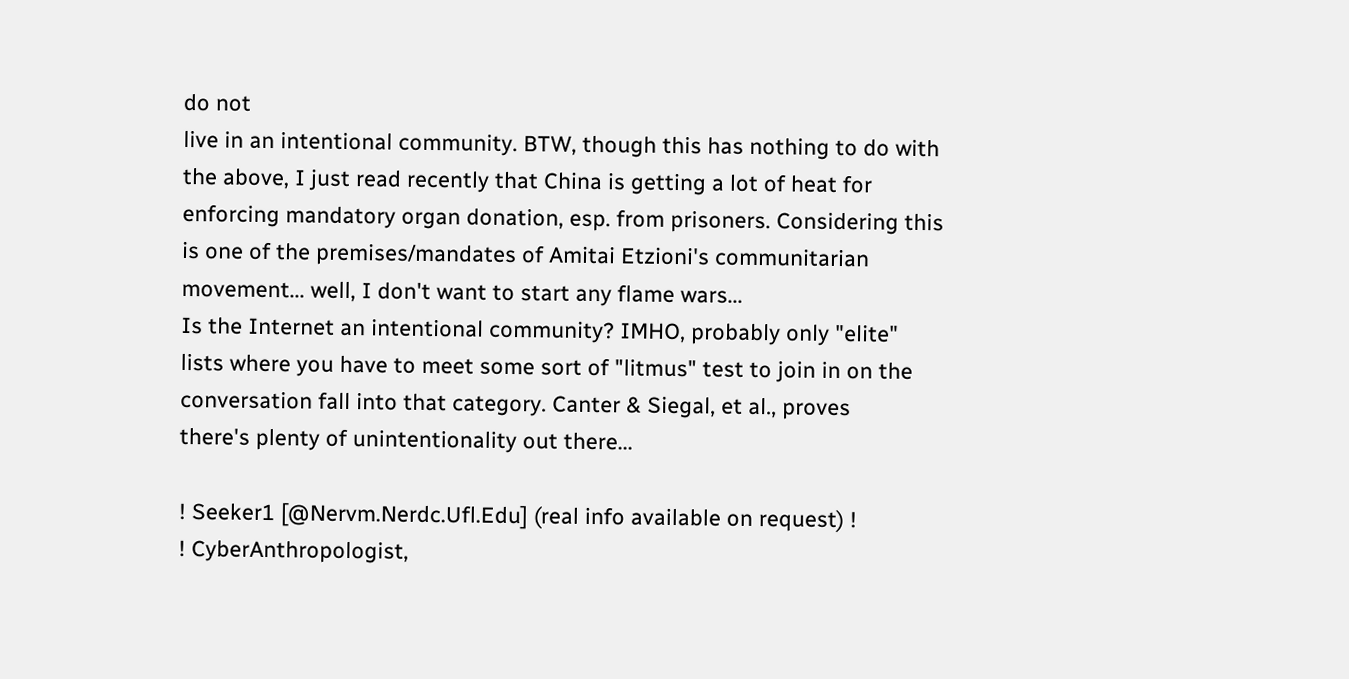do not
live in an intentional community. BTW, though this has nothing to do with
the above, I just read recently that China is getting a lot of heat for
enforcing mandatory organ donation, esp. from prisoners. Considering this
is one of the premises/mandates of Amitai Etzioni's communitarian
movement... well, I don't want to start any flame wars...
Is the Internet an intentional community? IMHO, probably only "elite"
lists where you have to meet some sort of "litmus" test to join in on the
conversation fall into that category. Canter & Siegal, et al., proves
there's plenty of unintentionality out there...

! Seeker1 [@Nervm.Nerdc.Ufl.Edu] (real info available on request) !
! CyberAnthropologist,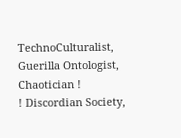TechnoCulturalist, Guerilla Ontologist, Chaotician !
! Discordian Society,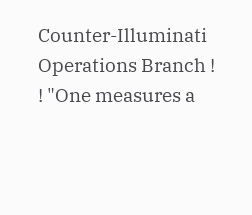Counter-Illuminati Operations Branch !
! "One measures a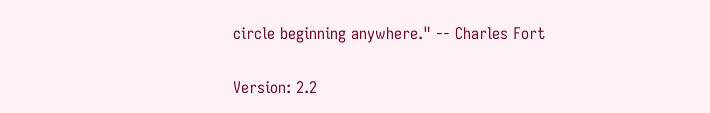circle beginning anywhere." -- Charles Fort

Version: 2.2